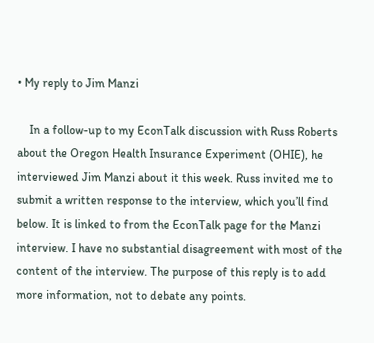• My reply to Jim Manzi

    In a follow-up to my EconTalk discussion with Russ Roberts about the Oregon Health Insurance Experiment (OHIE), he interviewed Jim Manzi about it this week. Russ invited me to submit a written response to the interview, which you’ll find below. It is linked to from the EconTalk page for the Manzi interview. I have no substantial disagreement with most of the content of the interview. The purpose of this reply is to add more information, not to debate any points.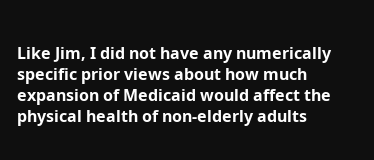Like Jim, I did not have any numerically specific prior views about how much expansion of Medicaid would affect the physical health of non-elderly adults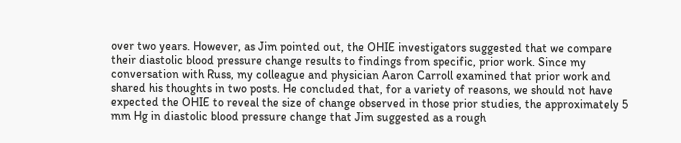over two years. However, as Jim pointed out, the OHIE investigators suggested that we compare their diastolic blood pressure change results to findings from specific, prior work. Since my conversation with Russ, my colleague and physician Aaron Carroll examined that prior work and shared his thoughts in two posts. He concluded that, for a variety of reasons, we should not have expected the OHIE to reveal the size of change observed in those prior studies, the approximately 5 mm Hg in diastolic blood pressure change that Jim suggested as a rough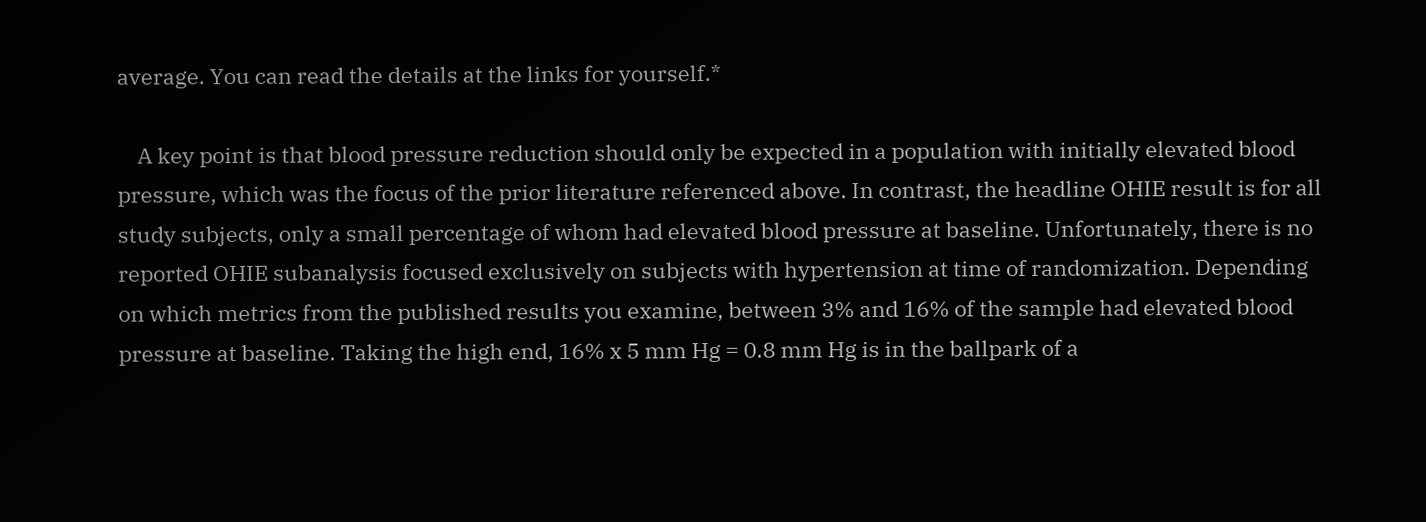average. You can read the details at the links for yourself.*

    A key point is that blood pressure reduction should only be expected in a population with initially elevated blood pressure, which was the focus of the prior literature referenced above. In contrast, the headline OHIE result is for all study subjects, only a small percentage of whom had elevated blood pressure at baseline. Unfortunately, there is no reported OHIE subanalysis focused exclusively on subjects with hypertension at time of randomization. Depending on which metrics from the published results you examine, between 3% and 16% of the sample had elevated blood pressure at baseline. Taking the high end, 16% x 5 mm Hg = 0.8 mm Hg is in the ballpark of a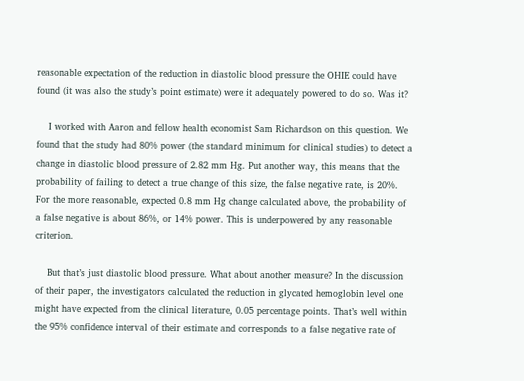reasonable expectation of the reduction in diastolic blood pressure the OHIE could have found (it was also the study’s point estimate) were it adequately powered to do so. Was it?

    I worked with Aaron and fellow health economist Sam Richardson on this question. We found that the study had 80% power (the standard minimum for clinical studies) to detect a change in diastolic blood pressure of 2.82 mm Hg. Put another way, this means that the probability of failing to detect a true change of this size, the false negative rate, is 20%. For the more reasonable, expected 0.8 mm Hg change calculated above, the probability of a false negative is about 86%, or 14% power. This is underpowered by any reasonable criterion.

    But that’s just diastolic blood pressure. What about another measure? In the discussion of their paper, the investigators calculated the reduction in glycated hemoglobin level one might have expected from the clinical literature, 0.05 percentage points. That’s well within the 95% confidence interval of their estimate and corresponds to a false negative rate of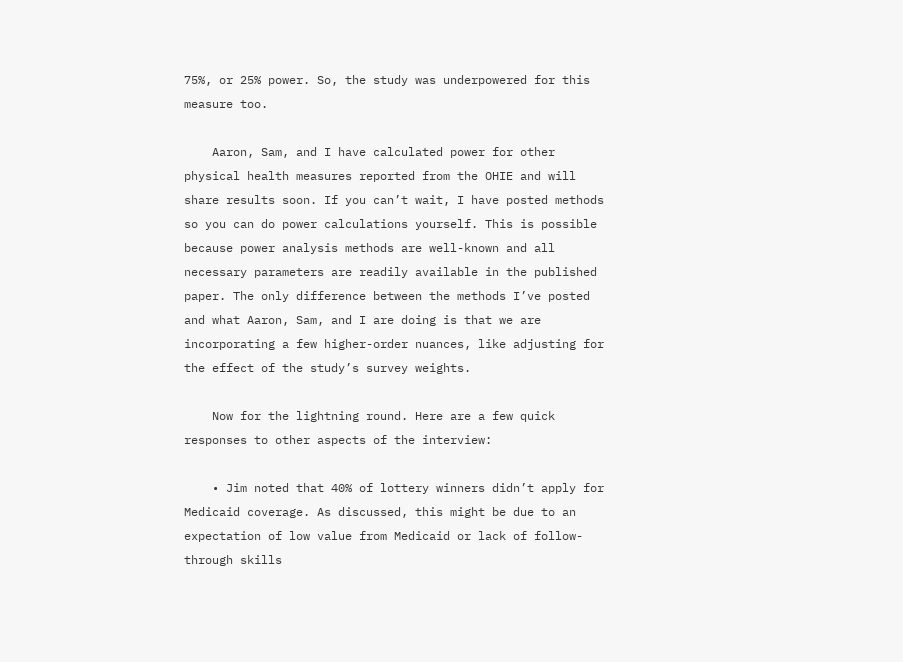75%, or 25% power. So, the study was underpowered for this measure too.

    Aaron, Sam, and I have calculated power for other physical health measures reported from the OHIE and will share results soon. If you can’t wait, I have posted methods so you can do power calculations yourself. This is possible because power analysis methods are well-known and all necessary parameters are readily available in the published paper. The only difference between the methods I’ve posted and what Aaron, Sam, and I are doing is that we are incorporating a few higher-order nuances, like adjusting for the effect of the study’s survey weights.

    Now for the lightning round. Here are a few quick responses to other aspects of the interview:

    • Jim noted that 40% of lottery winners didn’t apply for Medicaid coverage. As discussed, this might be due to an expectation of low value from Medicaid or lack of follow-through skills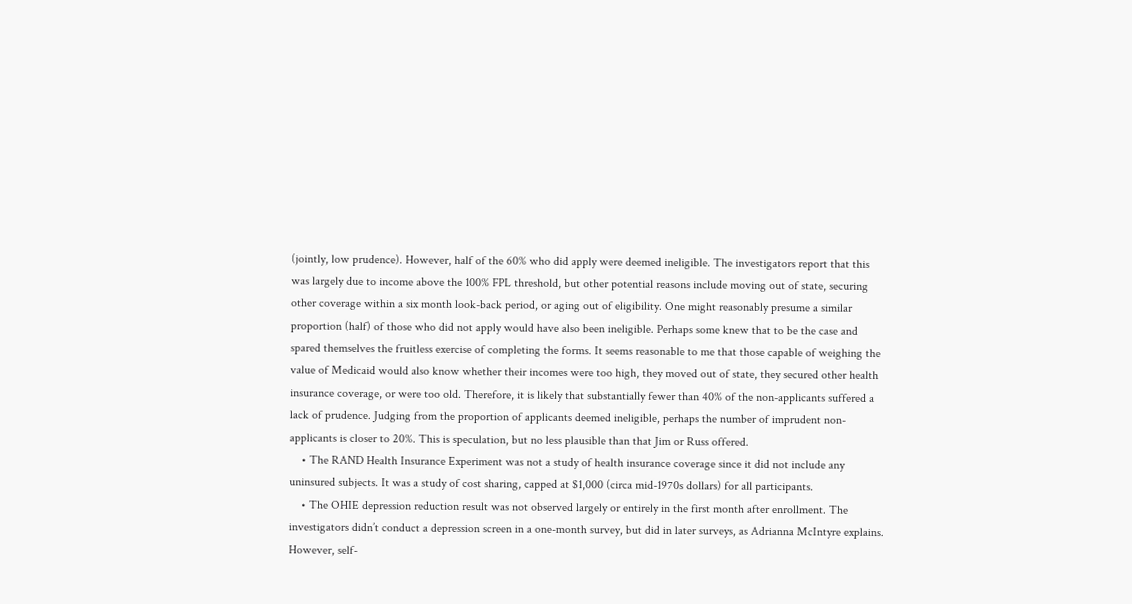(jointly, low prudence). However, half of the 60% who did apply were deemed ineligible. The investigators report that this was largely due to income above the 100% FPL threshold, but other potential reasons include moving out of state, securing other coverage within a six month look-back period, or aging out of eligibility. One might reasonably presume a similar proportion (half) of those who did not apply would have also been ineligible. Perhaps some knew that to be the case and spared themselves the fruitless exercise of completing the forms. It seems reasonable to me that those capable of weighing the value of Medicaid would also know whether their incomes were too high, they moved out of state, they secured other health insurance coverage, or were too old. Therefore, it is likely that substantially fewer than 40% of the non-applicants suffered a lack of prudence. Judging from the proportion of applicants deemed ineligible, perhaps the number of imprudent non-applicants is closer to 20%. This is speculation, but no less plausible than that Jim or Russ offered.
    • The RAND Health Insurance Experiment was not a study of health insurance coverage since it did not include any uninsured subjects. It was a study of cost sharing, capped at $1,000 (circa mid-1970s dollars) for all participants.
    • The OHIE depression reduction result was not observed largely or entirely in the first month after enrollment. The investigators didn’t conduct a depression screen in a one-month survey, but did in later surveys, as Adrianna McIntyre explains. However, self-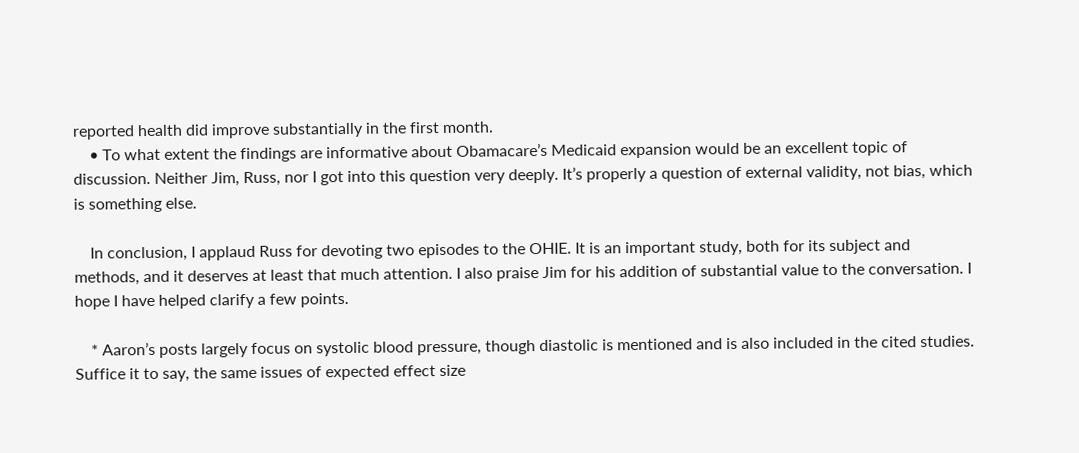reported health did improve substantially in the first month.
    • To what extent the findings are informative about Obamacare’s Medicaid expansion would be an excellent topic of discussion. Neither Jim, Russ, nor I got into this question very deeply. It’s properly a question of external validity, not bias, which is something else.

    In conclusion, I applaud Russ for devoting two episodes to the OHIE. It is an important study, both for its subject and methods, and it deserves at least that much attention. I also praise Jim for his addition of substantial value to the conversation. I hope I have helped clarify a few points.

    * Aaron’s posts largely focus on systolic blood pressure, though diastolic is mentioned and is also included in the cited studies. Suffice it to say, the same issues of expected effect size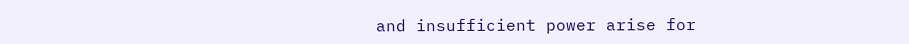and insufficient power arise for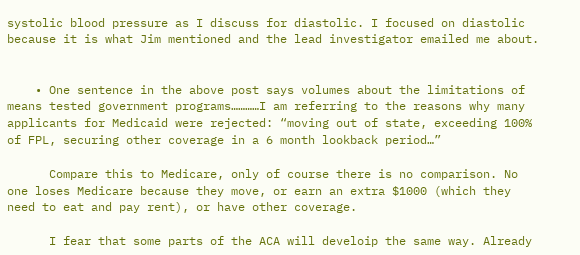systolic blood pressure as I discuss for diastolic. I focused on diastolic because it is what Jim mentioned and the lead investigator emailed me about.


    • One sentence in the above post says volumes about the limitations of means tested government programs…………I am referring to the reasons why many applicants for Medicaid were rejected: “moving out of state, exceeding 100% of FPL, securing other coverage in a 6 month lookback period…”

      Compare this to Medicare, only of course there is no comparison. No one loses Medicare because they move, or earn an extra $1000 (which they need to eat and pay rent), or have other coverage.

      I fear that some parts of the ACA will develoip the same way. Already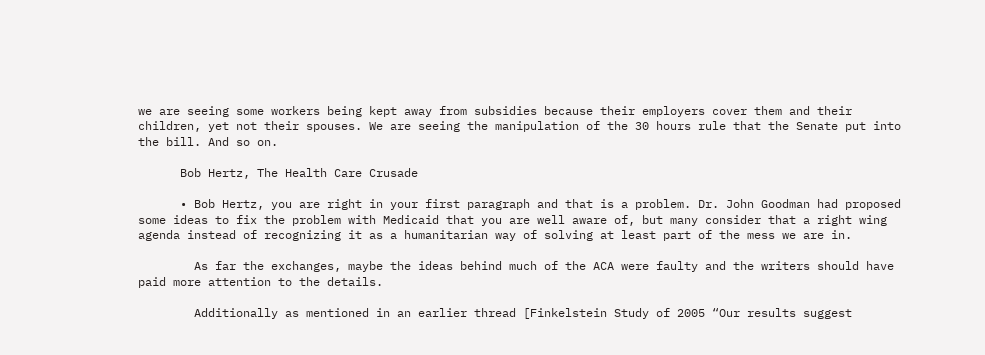we are seeing some workers being kept away from subsidies because their employers cover them and their children, yet not their spouses. We are seeing the manipulation of the 30 hours rule that the Senate put into the bill. And so on.

      Bob Hertz, The Health Care Crusade

      • Bob Hertz, you are right in your first paragraph and that is a problem. Dr. John Goodman had proposed some ideas to fix the problem with Medicaid that you are well aware of, but many consider that a right wing agenda instead of recognizing it as a humanitarian way of solving at least part of the mess we are in.

        As far the exchanges, maybe the ideas behind much of the ACA were faulty and the writers should have paid more attention to the details.

        Additionally as mentioned in an earlier thread [Finkelstein Study of 2005 “Our results suggest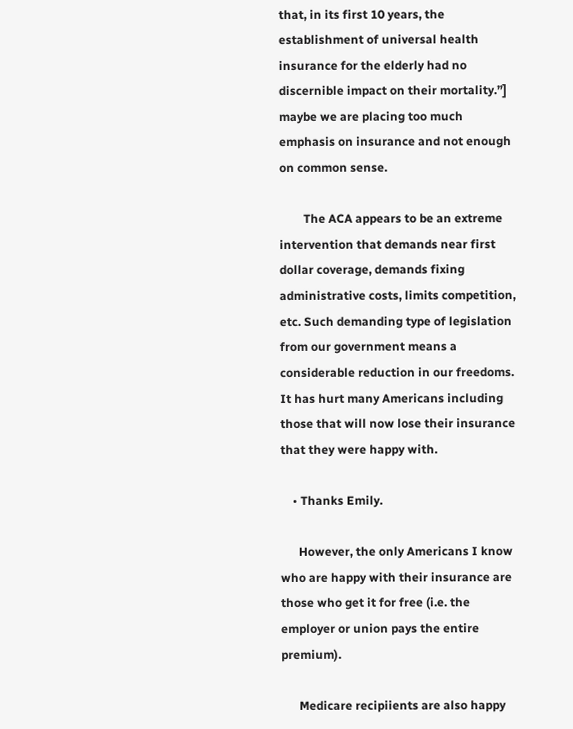that, in its first 10 years, the establishment of universal health insurance for the elderly had no discernible impact on their mortality.”] maybe we are placing too much emphasis on insurance and not enough on common sense.

        The ACA appears to be an extreme intervention that demands near first dollar coverage, demands fixing administrative costs, limits competition, etc. Such demanding type of legislation from our government means a considerable reduction in our freedoms. It has hurt many Americans including those that will now lose their insurance that they were happy with.

    • Thanks Emily.

      However, the only Americans I know who are happy with their insurance are those who get it for free (i.e. the employer or union pays the entire premium).

      Medicare recipiients are also happy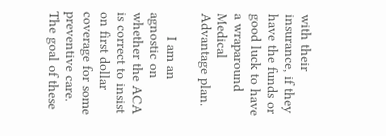with their insurance, if they have the funds or good luck to have a wraparound Medical Advantage plan.

      I am an agnostic on whether the ACA is correct to insist on first dollar coverage for some preventive care. The goal of these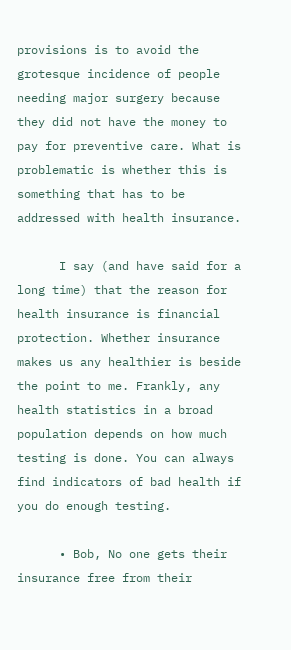provisions is to avoid the grotesque incidence of people needing major surgery because they did not have the money to pay for preventive care. What is problematic is whether this is something that has to be addressed with health insurance.

      I say (and have said for a long time) that the reason for health insurance is financial protection. Whether insurance makes us any healthier is beside the point to me. Frankly, any health statistics in a broad population depends on how much testing is done. You can always find indicators of bad health if you do enough testing.

      • Bob, No one gets their insurance free from their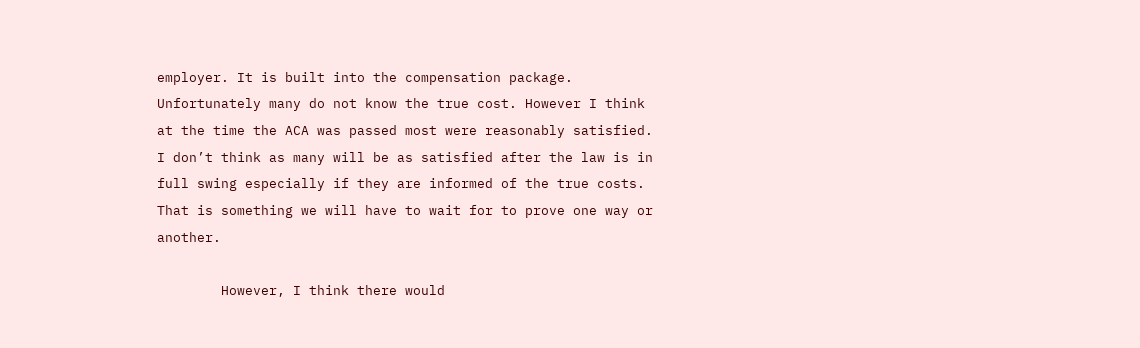employer. It is built into the compensation package. Unfortunately many do not know the true cost. However I think at the time the ACA was passed most were reasonably satisfied. I don’t think as many will be as satisfied after the law is in full swing especially if they are informed of the true costs. That is something we will have to wait for to prove one way or another.

        However, I think there would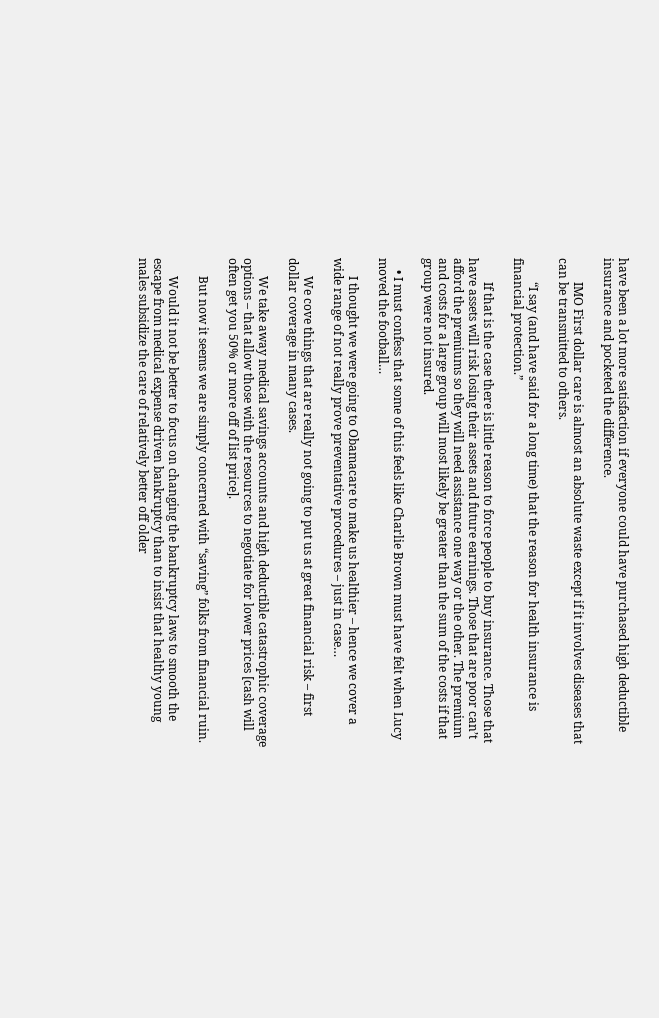have been a lot more satisfaction if everyone could have purchased high deductible insurance and pocketed the difference.

        IMO First dollar care is almost an absolute waste except if it involves diseases that can be transmitted to others.

        “I say (and have said for a long time) that the reason for health insurance is financial protection.”

        If that is the case there is little reason to force people to buy insurance. Those that have assets will risk losing their assets and future earnings. Those that are poor can’t afford the premiums so they will need assistance one way or the other. The premium and costs for a large group will most likely be greater than the sum of the costs if that group were not insured.

    • I must confess that some of this feels like Charlie Brown must have felt when Lucy moved the football…

      I thought we were going to Obamacare to make us healthier – hence we cover a wide range of not really prove preventative procedures – just in case…

      We cove things that are really not going to put us at great financial risk – first dollar coverage in many cases.

      We take away medical savings accounts and high deductible catastrophic coverage options – that allow those with the resources to negotiate for lower prices [cash will often get you 50% or more off of list price].

      But now it seems we are simply concerned with “saving” folks from financial ruin.

      Would it not be better to focus on changing the bankruptcy laws to smooth the escape from medical expense driven bankruptcy than to insist that healthy young males subsidize the care of relatively better off older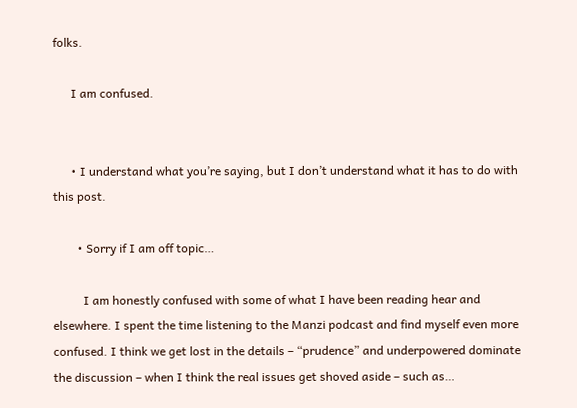folks.

      I am confused.


      • I understand what you’re saying, but I don’t understand what it has to do with this post.

        • Sorry if I am off topic…

          I am honestly confused with some of what I have been reading hear and elsewhere. I spent the time listening to the Manzi podcast and find myself even more confused. I think we get lost in the details – “prudence” and underpowered dominate the discussion – when I think the real issues get shoved aside – such as…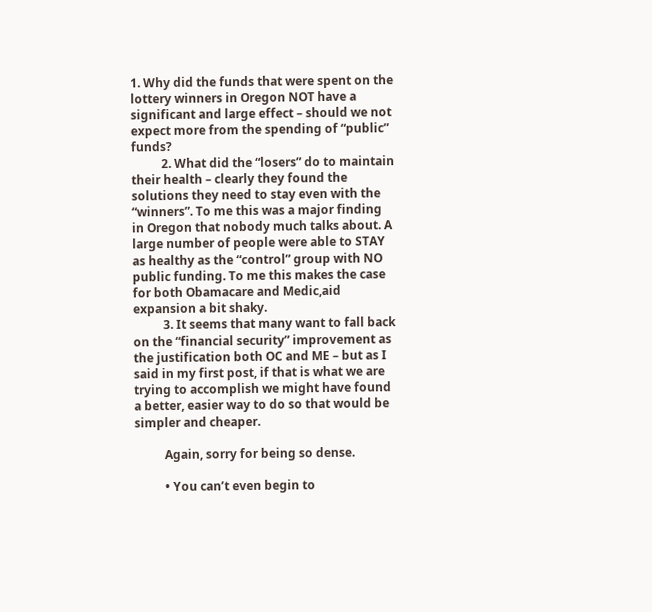1. Why did the funds that were spent on the lottery winners in Oregon NOT have a significant and large effect – should we not expect more from the spending of “public” funds?
          2. What did the “losers” do to maintain their health – clearly they found the solutions they need to stay even with the “winners”. To me this was a major finding in Oregon that nobody much talks about. A large number of people were able to STAY as healthy as the “control” group with NO public funding. To me this makes the case for both Obamacare and Medic,aid expansion a bit shaky.
          3. It seems that many want to fall back on the “financial security” improvement as the justification both OC and ME – but as I said in my first post, if that is what we are trying to accomplish we might have found a better, easier way to do so that would be simpler and cheaper.

          Again, sorry for being so dense.

          • You can’t even begin to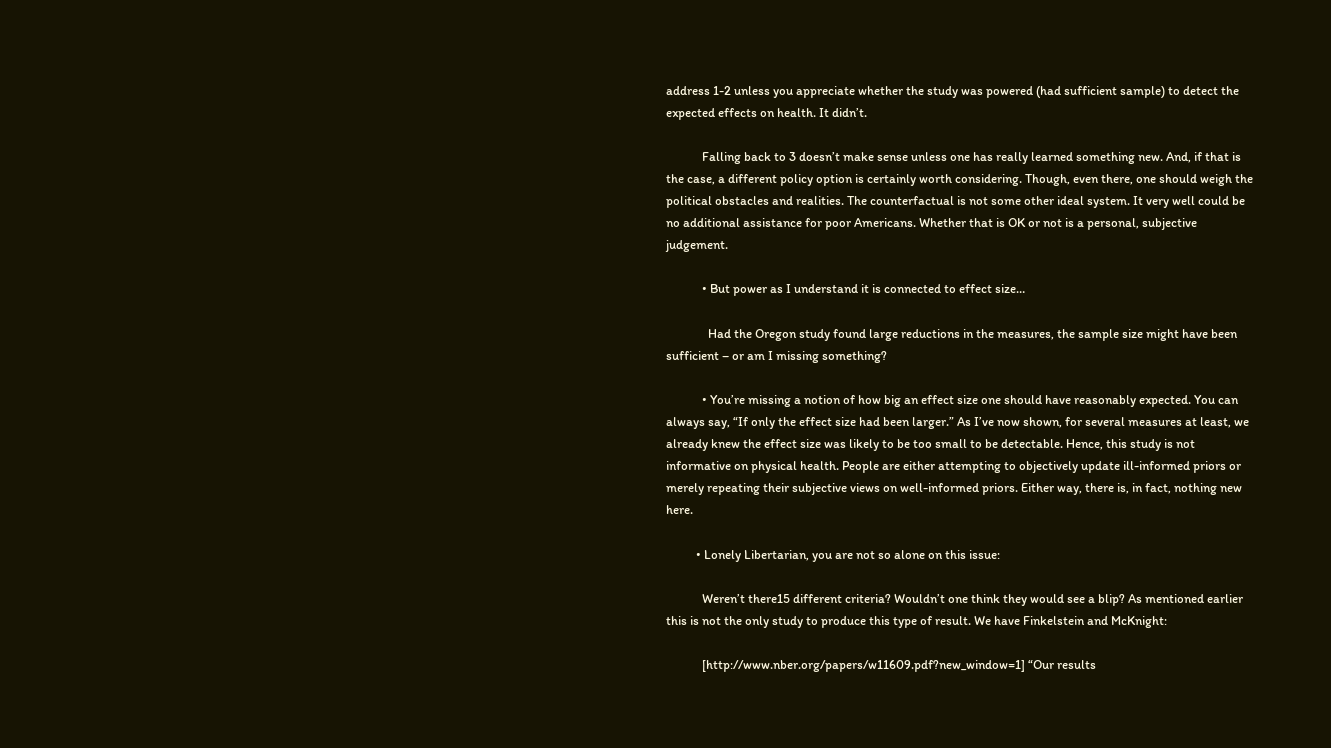address 1-2 unless you appreciate whether the study was powered (had sufficient sample) to detect the expected effects on health. It didn’t.

            Falling back to 3 doesn’t make sense unless one has really learned something new. And, if that is the case, a different policy option is certainly worth considering. Though, even there, one should weigh the political obstacles and realities. The counterfactual is not some other ideal system. It very well could be no additional assistance for poor Americans. Whether that is OK or not is a personal, subjective judgement.

            • But power as I understand it is connected to effect size…

              Had the Oregon study found large reductions in the measures, the sample size might have been sufficient – or am I missing something?

            • You’re missing a notion of how big an effect size one should have reasonably expected. You can always say, “If only the effect size had been larger.” As I’ve now shown, for several measures at least, we already knew the effect size was likely to be too small to be detectable. Hence, this study is not informative on physical health. People are either attempting to objectively update ill-informed priors or merely repeating their subjective views on well-informed priors. Either way, there is, in fact, nothing new here.

          • Lonely Libertarian, you are not so alone on this issue:

            Weren’t there15 different criteria? Wouldn’t one think they would see a blip? As mentioned earlier this is not the only study to produce this type of result. We have Finkelstein and McKnight:

            [http://www.nber.org/papers/w11609.pdf?new_window=1] “Our results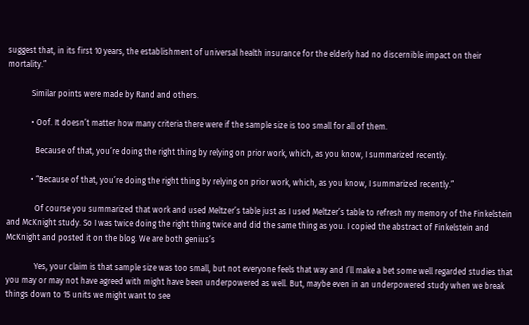suggest that, in its first 10 years, the establishment of universal health insurance for the elderly had no discernible impact on their mortality.”

            Similar points were made by Rand and others.

            • Oof. It doesn’t matter how many criteria there were if the sample size is too small for all of them.

              Because of that, you’re doing the right thing by relying on prior work, which, as you know, I summarized recently.

            • “Because of that, you’re doing the right thing by relying on prior work, which, as you know, I summarized recently.”

              Of course you summarized that work and used Meltzer’s table just as I used Meltzer’s table to refresh my memory of the Finkelstein and McKnight study. So I was twice doing the right thing twice and did the same thing as you. I copied the abstract of Finkelstein and McKnight and posted it on the blog. We are both genius’s

              Yes, your claim is that sample size was too small, but not everyone feels that way and I’ll make a bet some well regarded studies that you may or may not have agreed with might have been underpowered as well. But, maybe even in an underpowered study when we break things down to 15 units we might want to see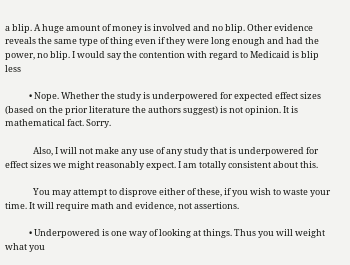a blip. A huge amount of money is involved and no blip. Other evidence reveals the same type of thing even if they were long enough and had the power, no blip. I would say the contention with regard to Medicaid is blip less

            • Nope. Whether the study is underpowered for expected effect sizes (based on the prior literature the authors suggest) is not opinion. It is mathematical fact. Sorry.

              Also, I will not make any use of any study that is underpowered for effect sizes we might reasonably expect. I am totally consistent about this.

              You may attempt to disprove either of these, if you wish to waste your time. It will require math and evidence, not assertions.

            • Underpowered is one way of looking at things. Thus you will weight what you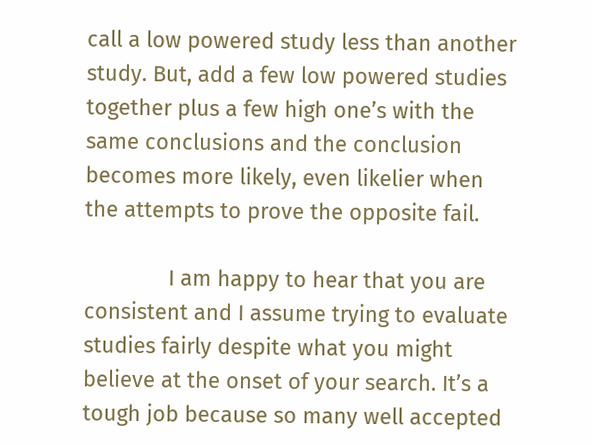call a low powered study less than another study. But, add a few low powered studies together plus a few high one’s with the same conclusions and the conclusion becomes more likely, even likelier when the attempts to prove the opposite fail.

              I am happy to hear that you are consistent and I assume trying to evaluate studies fairly despite what you might believe at the onset of your search. It’s a tough job because so many well accepted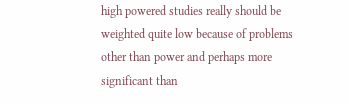high powered studies really should be weighted quite low because of problems other than power and perhaps more significant than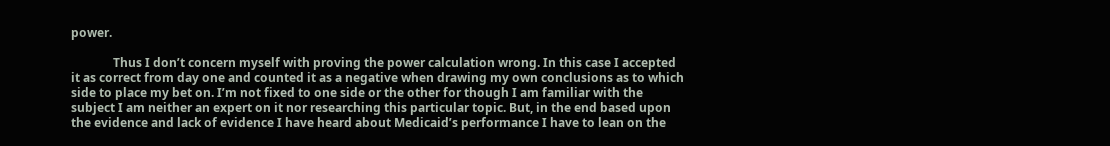power.

              Thus I don’t concern myself with proving the power calculation wrong. In this case I accepted it as correct from day one and counted it as a negative when drawing my own conclusions as to which side to place my bet on. I’m not fixed to one side or the other for though I am familiar with the subject I am neither an expert on it nor researching this particular topic. But, in the end based upon the evidence and lack of evidence I have heard about Medicaid’s performance I have to lean on the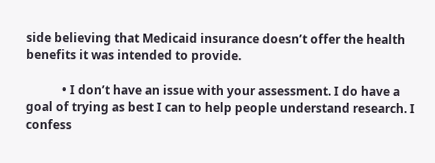side believing that Medicaid insurance doesn’t offer the health benefits it was intended to provide.

            • I don’t have an issue with your assessment. I do have a goal of trying as best I can to help people understand research. I confess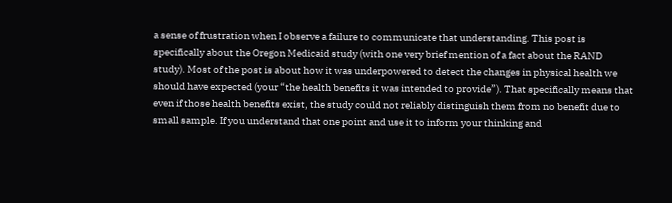a sense of frustration when I observe a failure to communicate that understanding. This post is specifically about the Oregon Medicaid study (with one very brief mention of a fact about the RAND study). Most of the post is about how it was underpowered to detect the changes in physical health we should have expected (your “the health benefits it was intended to provide”). That specifically means that even if those health benefits exist, the study could not reliably distinguish them from no benefit due to small sample. If you understand that one point and use it to inform your thinking and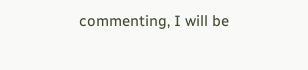commenting, I will be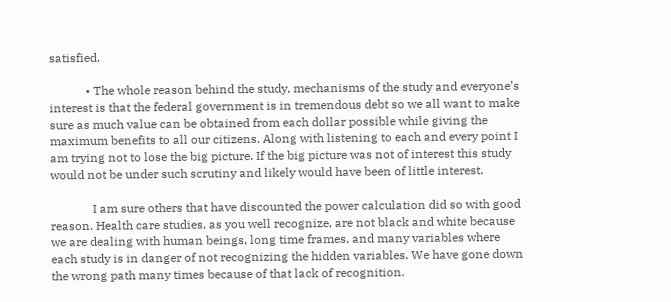satisfied.

            • The whole reason behind the study, mechanisms of the study and everyone’s interest is that the federal government is in tremendous debt so we all want to make sure as much value can be obtained from each dollar possible while giving the maximum benefits to all our citizens. Along with listening to each and every point I am trying not to lose the big picture. If the big picture was not of interest this study would not be under such scrutiny and likely would have been of little interest.

              I am sure others that have discounted the power calculation did so with good reason. Health care studies, as you well recognize, are not black and white because we are dealing with human beings, long time frames, and many variables where each study is in danger of not recognizing the hidden variables. We have gone down the wrong path many times because of that lack of recognition.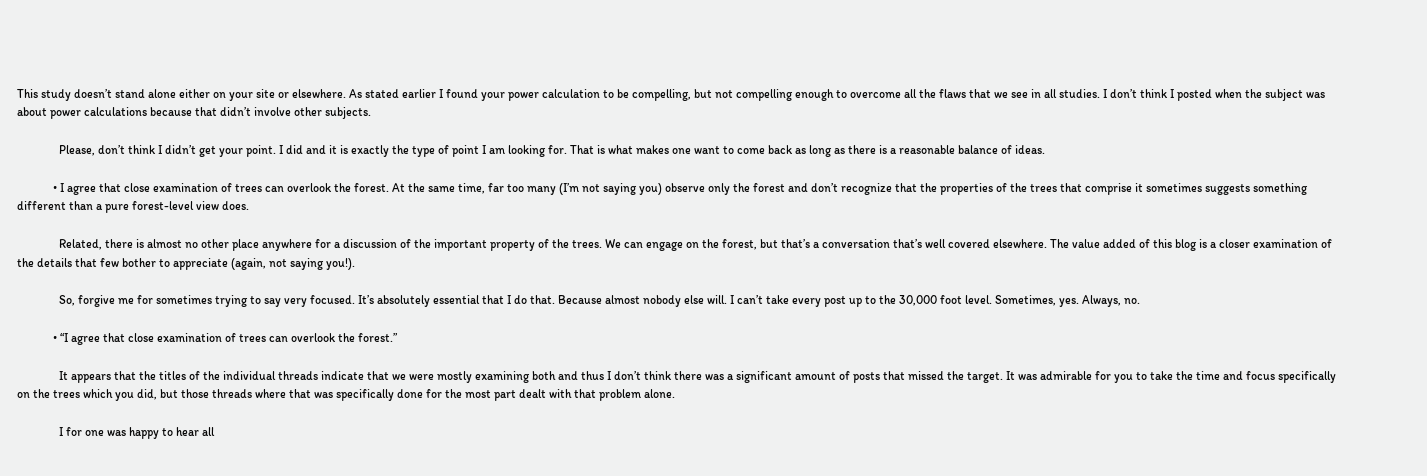This study doesn’t stand alone either on your site or elsewhere. As stated earlier I found your power calculation to be compelling, but not compelling enough to overcome all the flaws that we see in all studies. I don’t think I posted when the subject was about power calculations because that didn’t involve other subjects.

              Please, don’t think I didn’t get your point. I did and it is exactly the type of point I am looking for. That is what makes one want to come back as long as there is a reasonable balance of ideas.

            • I agree that close examination of trees can overlook the forest. At the same time, far too many (I’m not saying you) observe only the forest and don’t recognize that the properties of the trees that comprise it sometimes suggests something different than a pure forest-level view does.

              Related, there is almost no other place anywhere for a discussion of the important property of the trees. We can engage on the forest, but that’s a conversation that’s well covered elsewhere. The value added of this blog is a closer examination of the details that few bother to appreciate (again, not saying you!).

              So, forgive me for sometimes trying to say very focused. It’s absolutely essential that I do that. Because almost nobody else will. I can’t take every post up to the 30,000 foot level. Sometimes, yes. Always, no.

            • “I agree that close examination of trees can overlook the forest.”

              It appears that the titles of the individual threads indicate that we were mostly examining both and thus I don’t think there was a significant amount of posts that missed the target. It was admirable for you to take the time and focus specifically on the trees which you did, but those threads where that was specifically done for the most part dealt with that problem alone.

              I for one was happy to hear all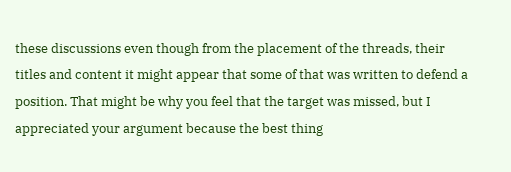these discussions even though from the placement of the threads, their titles and content it might appear that some of that was written to defend a position. That might be why you feel that the target was missed, but I appreciated your argument because the best thing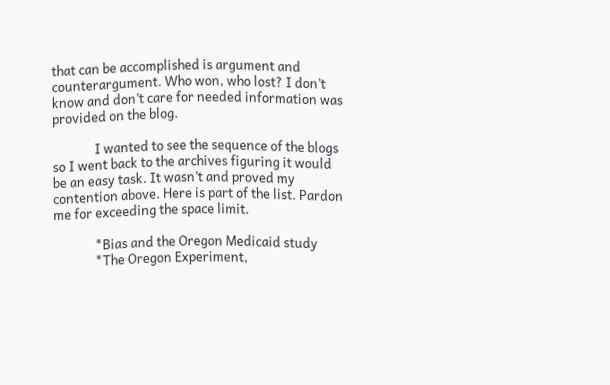that can be accomplished is argument and counterargument. Who won, who lost? I don’t know and don’t care for needed information was provided on the blog.

              I wanted to see the sequence of the blogs so I went back to the archives figuring it would be an easy task. It wasn’t and proved my contention above. Here is part of the list. Pardon me for exceeding the space limit.

              *Bias and the Oregon Medicaid study
              *The Oregon Experiment,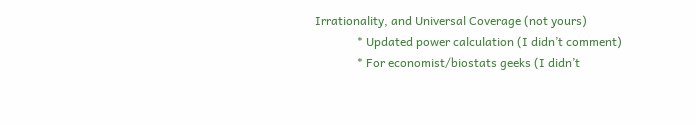Irrationality, and Universal Coverage (not yours)
              * Updated power calculation (I didn’t comment)
              * For economist/biostats geeks (I didn’t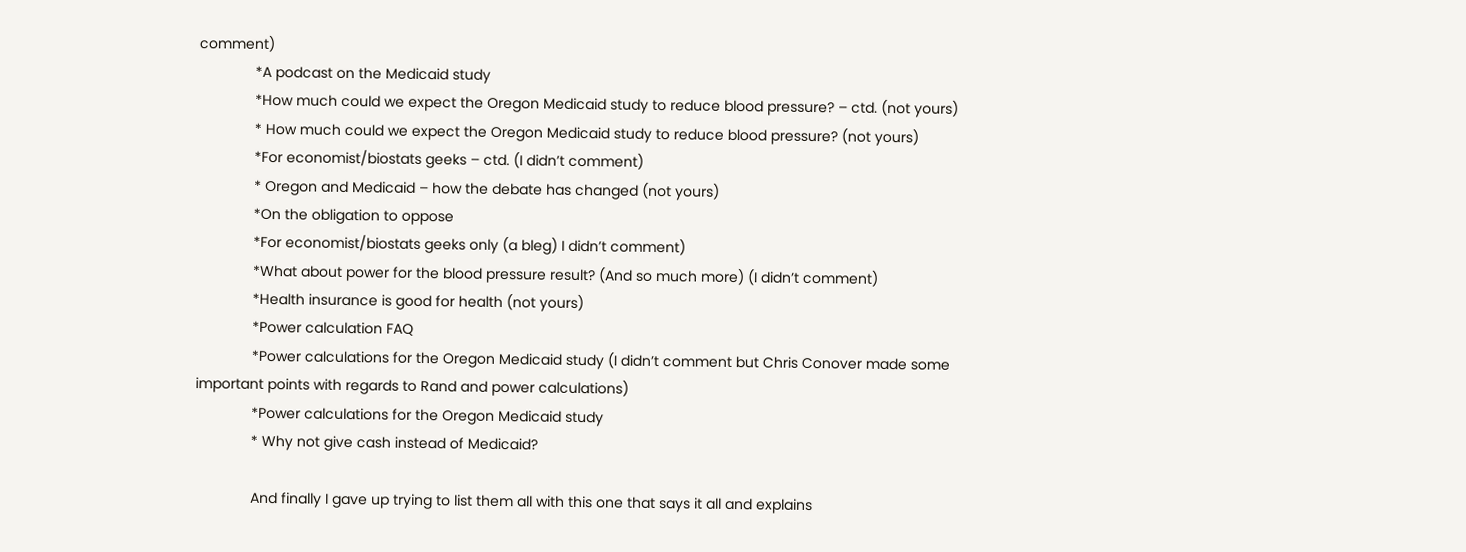comment)
              *A podcast on the Medicaid study
              *How much could we expect the Oregon Medicaid study to reduce blood pressure? – ctd. (not yours)
              * How much could we expect the Oregon Medicaid study to reduce blood pressure? (not yours)
              *For economist/biostats geeks – ctd. (I didn’t comment)
              * Oregon and Medicaid – how the debate has changed (not yours)
              *On the obligation to oppose
              *For economist/biostats geeks only (a bleg) I didn’t comment)
              *What about power for the blood pressure result? (And so much more) (I didn’t comment)
              *Health insurance is good for health (not yours)
              *Power calculation FAQ
              *Power calculations for the Oregon Medicaid study (I didn’t comment but Chris Conover made some important points with regards to Rand and power calculations)
              *Power calculations for the Oregon Medicaid study
              * Why not give cash instead of Medicaid?

              And finally I gave up trying to list them all with this one that says it all and explains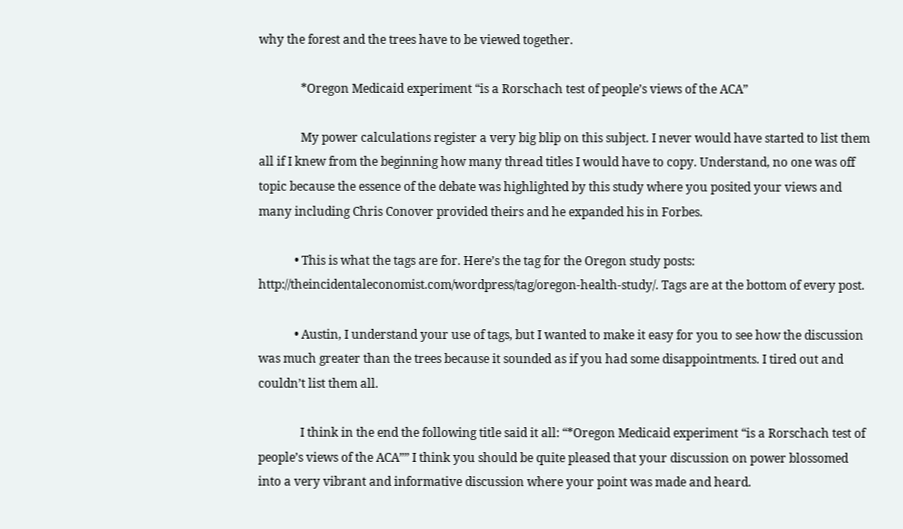why the forest and the trees have to be viewed together.

              *Oregon Medicaid experiment “is a Rorschach test of people’s views of the ACA”

              My power calculations register a very big blip on this subject. I never would have started to list them all if I knew from the beginning how many thread titles I would have to copy. Understand, no one was off topic because the essence of the debate was highlighted by this study where you posited your views and many including Chris Conover provided theirs and he expanded his in Forbes.

            • This is what the tags are for. Here’s the tag for the Oregon study posts: http://theincidentaleconomist.com/wordpress/tag/oregon-health-study/. Tags are at the bottom of every post.

            • Austin, I understand your use of tags, but I wanted to make it easy for you to see how the discussion was much greater than the trees because it sounded as if you had some disappointments. I tired out and couldn’t list them all.

              I think in the end the following title said it all: “*Oregon Medicaid experiment “is a Rorschach test of people’s views of the ACA”” I think you should be quite pleased that your discussion on power blossomed into a very vibrant and informative discussion where your point was made and heard.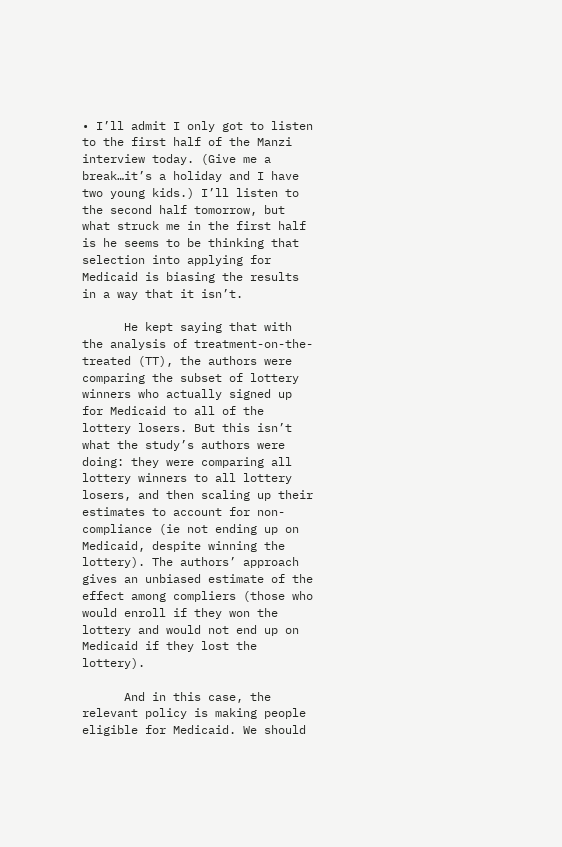• I’ll admit I only got to listen to the first half of the Manzi interview today. (Give me a break…it’s a holiday and I have two young kids.) I’ll listen to the second half tomorrow, but what struck me in the first half is he seems to be thinking that selection into applying for Medicaid is biasing the results in a way that it isn’t.

      He kept saying that with the analysis of treatment-on-the-treated (TT), the authors were comparing the subset of lottery winners who actually signed up for Medicaid to all of the lottery losers. But this isn’t what the study’s authors were doing: they were comparing all lottery winners to all lottery losers, and then scaling up their estimates to account for non-compliance (ie not ending up on Medicaid, despite winning the lottery). The authors’ approach gives an unbiased estimate of the effect among compliers (those who would enroll if they won the lottery and would not end up on Medicaid if they lost the lottery).

      And in this case, the relevant policy is making people eligible for Medicaid. We should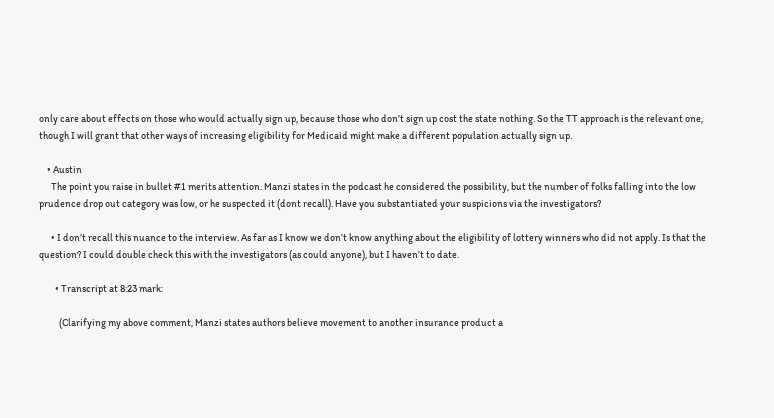only care about effects on those who would actually sign up, because those who don’t sign up cost the state nothing. So the TT approach is the relevant one, though I will grant that other ways of increasing eligibility for Medicaid might make a different population actually sign up.

    • Austin
      The point you raise in bullet #1 merits attention. Manzi states in the podcast he considered the possibility, but the number of folks falling into the low prudence drop out category was low, or he suspected it (dont recall). Have you substantiated your suspicions via the investigators?

      • I don’t recall this nuance to the interview. As far as I know we don’t know anything about the eligibility of lottery winners who did not apply. Is that the question? I could double check this with the investigators (as could anyone), but I haven’t to date.

        • Transcript at 8:23 mark:

          (Clarifying my above comment, Manzi states authors believe movement to another insurance product a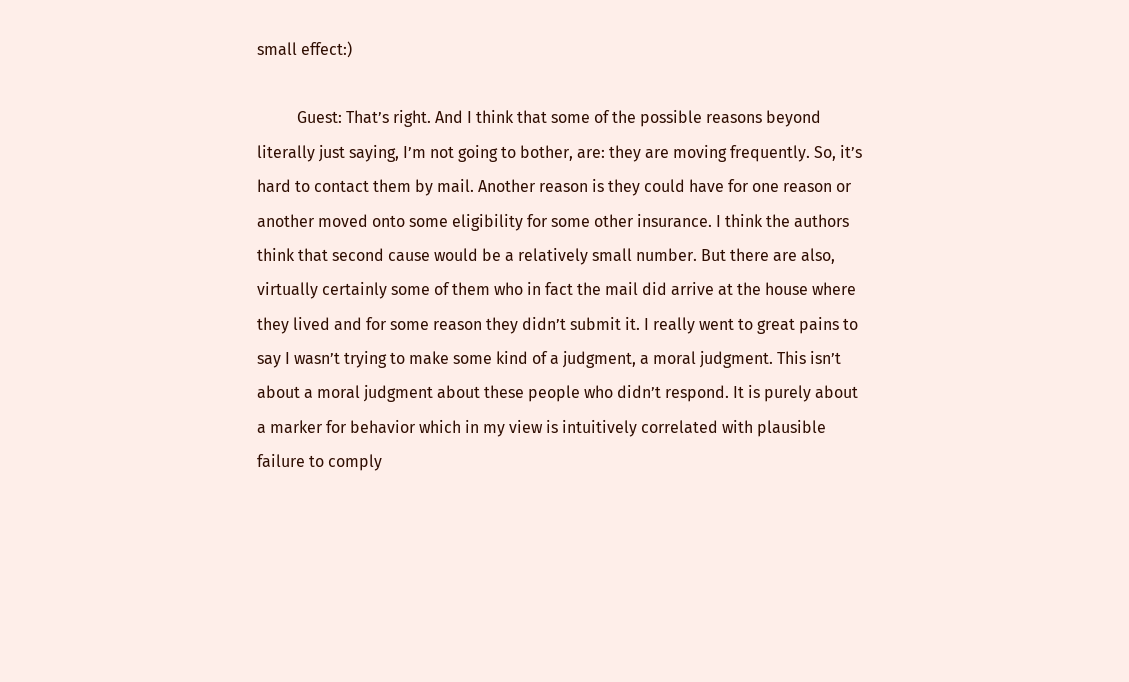small effect:)

          Guest: That’s right. And I think that some of the possible reasons beyond literally just saying, I’m not going to bother, are: they are moving frequently. So, it’s hard to contact them by mail. Another reason is they could have for one reason or another moved onto some eligibility for some other insurance. I think the authors think that second cause would be a relatively small number. But there are also, virtually certainly some of them who in fact the mail did arrive at the house where they lived and for some reason they didn’t submit it. I really went to great pains to say I wasn’t trying to make some kind of a judgment, a moral judgment. This isn’t about a moral judgment about these people who didn’t respond. It is purely about a marker for behavior which in my view is intuitively correlated with plausible failure to comply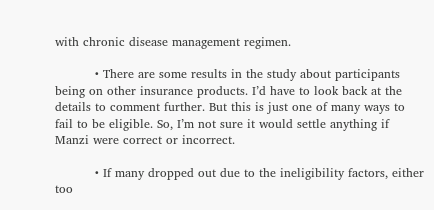with chronic disease management regimen.

          • There are some results in the study about participants being on other insurance products. I’d have to look back at the details to comment further. But this is just one of many ways to fail to be eligible. So, I’m not sure it would settle anything if Manzi were correct or incorrect.

          • If many dropped out due to the ineligibility factors, either too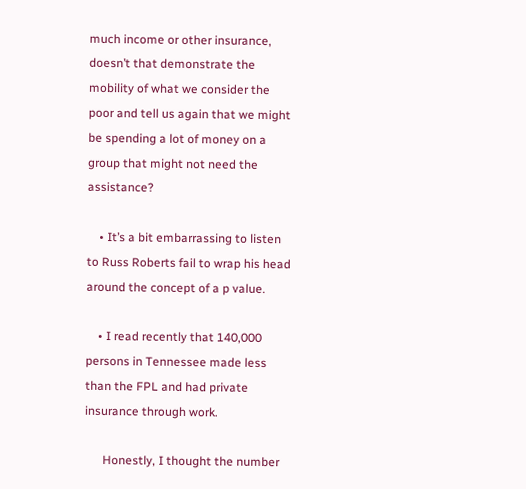much income or other insurance, doesn’t that demonstrate the mobility of what we consider the poor and tell us again that we might be spending a lot of money on a group that might not need the assistance?

    • It’s a bit embarrassing to listen to Russ Roberts fail to wrap his head around the concept of a p value.

    • I read recently that 140,000 persons in Tennessee made less than the FPL and had private insurance through work.

      Honestly, I thought the number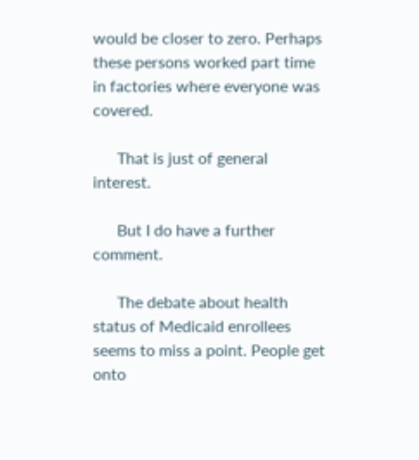would be closer to zero. Perhaps these persons worked part time in factories where everyone was covered.

      That is just of general interest.

      But I do have a further comment.

      The debate about health status of Medicaid enrollees seems to miss a point. People get onto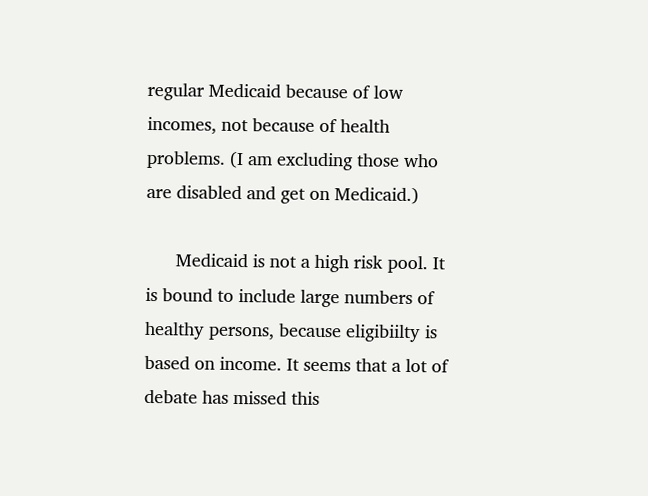regular Medicaid because of low incomes, not because of health problems. (I am excluding those who are disabled and get on Medicaid.)

      Medicaid is not a high risk pool. It is bound to include large numbers of healthy persons, because eligibiilty is based on income. It seems that a lot of debate has missed this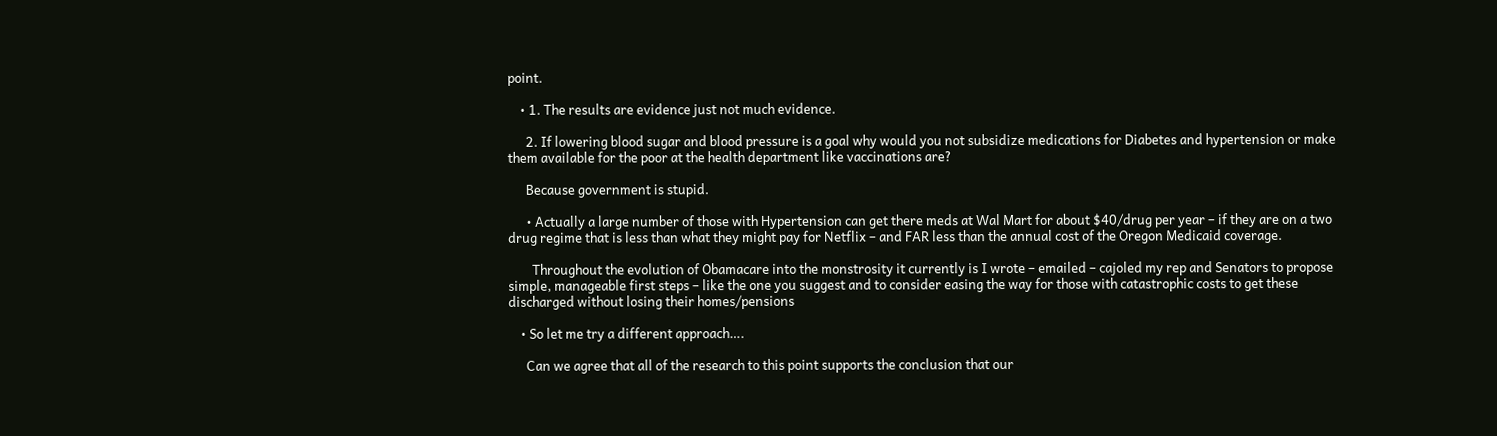point.

    • 1. The results are evidence just not much evidence.

      2. If lowering blood sugar and blood pressure is a goal why would you not subsidize medications for Diabetes and hypertension or make them available for the poor at the health department like vaccinations are?

      Because government is stupid.

      • Actually a large number of those with Hypertension can get there meds at Wal Mart for about $40/drug per year – if they are on a two drug regime that is less than what they might pay for Netflix – and FAR less than the annual cost of the Oregon Medicaid coverage.

        Throughout the evolution of Obamacare into the monstrosity it currently is I wrote – emailed – cajoled my rep and Senators to propose simple, manageable first steps – like the one you suggest and to consider easing the way for those with catastrophic costs to get these discharged without losing their homes/pensions

    • So let me try a different approach….

      Can we agree that all of the research to this point supports the conclusion that our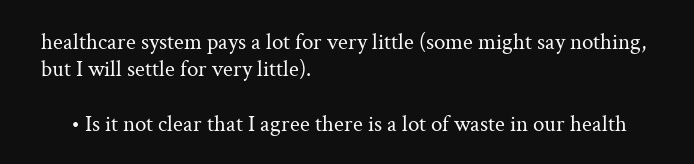healthcare system pays a lot for very little (some might say nothing, but I will settle for very little).

      • Is it not clear that I agree there is a lot of waste in our health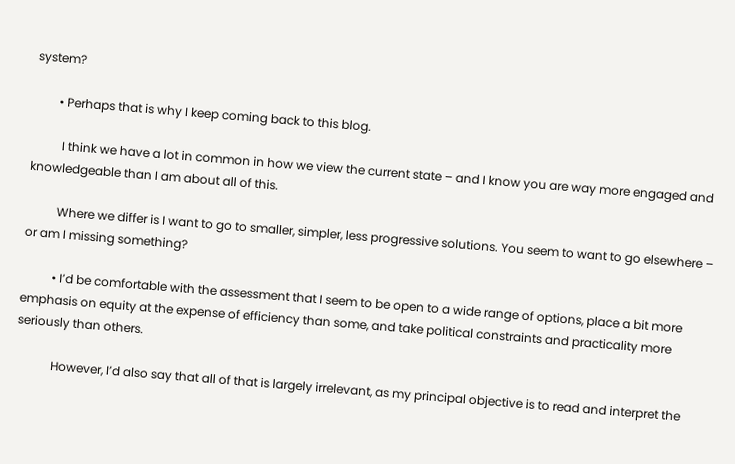system?

        • Perhaps that is why I keep coming back to this blog.

          I think we have a lot in common in how we view the current state – and I know you are way more engaged and knowledgeable than I am about all of this.

          Where we differ is I want to go to smaller, simpler, less progressive solutions. You seem to want to go elsewhere – or am I missing something?

          • I’d be comfortable with the assessment that I seem to be open to a wide range of options, place a bit more emphasis on equity at the expense of efficiency than some, and take political constraints and practicality more seriously than others.

            However, I’d also say that all of that is largely irrelevant, as my principal objective is to read and interpret the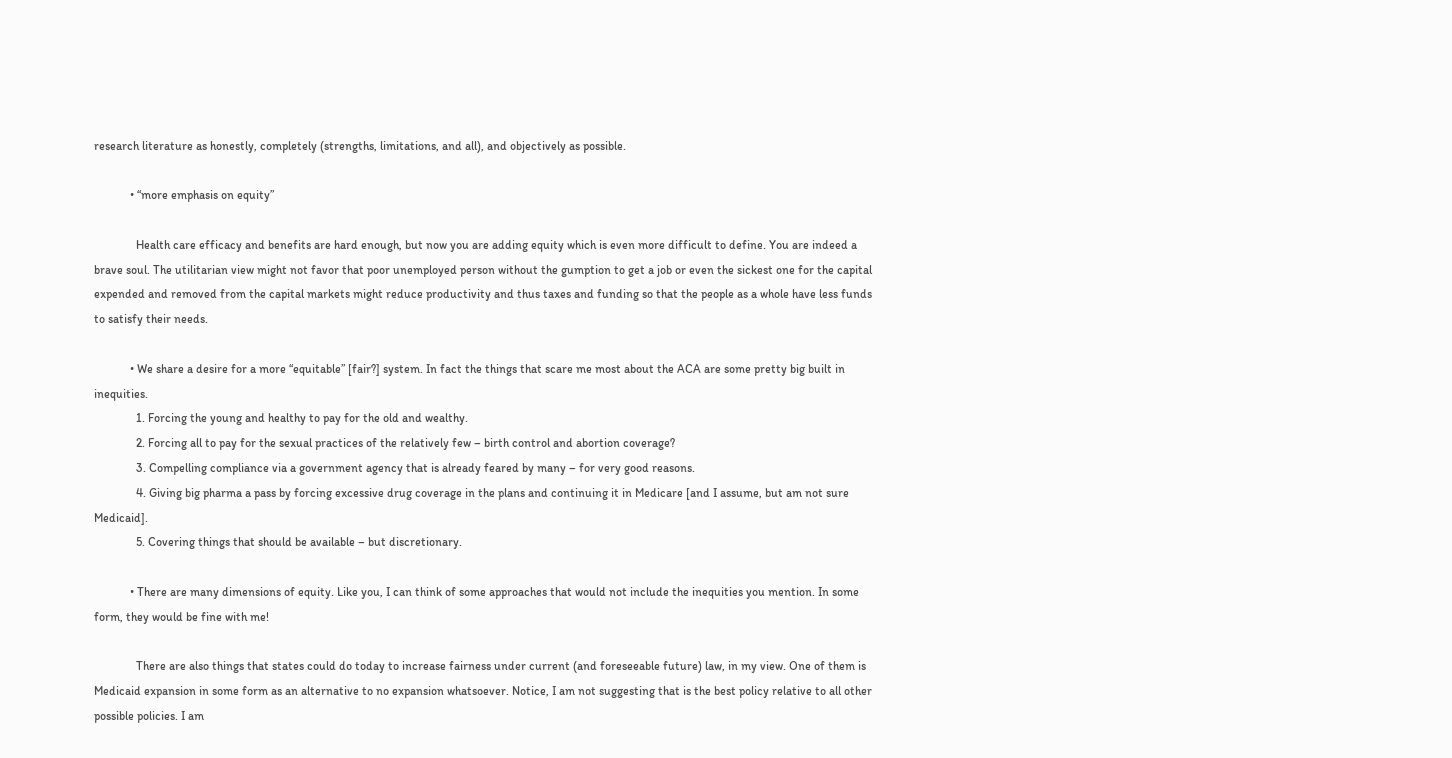research literature as honestly, completely (strengths, limitations, and all), and objectively as possible.

            • “more emphasis on equity”

              Health care efficacy and benefits are hard enough, but now you are adding equity which is even more difficult to define. You are indeed a brave soul. The utilitarian view might not favor that poor unemployed person without the gumption to get a job or even the sickest one for the capital expended and removed from the capital markets might reduce productivity and thus taxes and funding so that the people as a whole have less funds to satisfy their needs.

            • We share a desire for a more “equitable” [fair?] system. In fact the things that scare me most about the ACA are some pretty big built in inequities.
              1. Forcing the young and healthy to pay for the old and wealthy.
              2. Forcing all to pay for the sexual practices of the relatively few – birth control and abortion coverage?
              3. Compelling compliance via a government agency that is already feared by many – for very good reasons.
              4. Giving big pharma a pass by forcing excessive drug coverage in the plans and continuing it in Medicare [and I assume, but am not sure Medicaid].
              5. Covering things that should be available – but discretionary.

            • There are many dimensions of equity. Like you, I can think of some approaches that would not include the inequities you mention. In some form, they would be fine with me!

              There are also things that states could do today to increase fairness under current (and foreseeable future) law, in my view. One of them is Medicaid expansion in some form as an alternative to no expansion whatsoever. Notice, I am not suggesting that is the best policy relative to all other possible policies. I am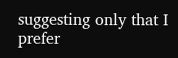suggesting only that I prefer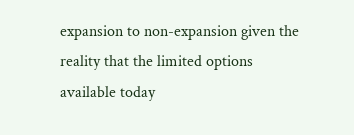expansion to non-expansion given the reality that the limited options available today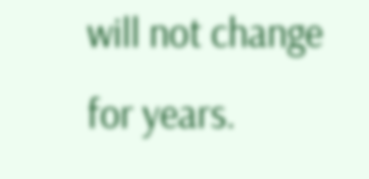will not change for years.